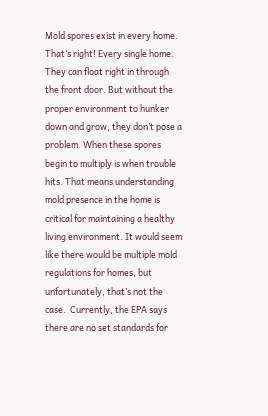Mold spores exist in every home. That’s right! Every single home. They can float right in through the front door. But without the proper environment to hunker down and grow, they don’t pose a problem. When these spores begin to multiply is when trouble hits. That means understanding mold presence in the home is critical for maintaining a healthy living environment. It would seem like there would be multiple mold regulations for homes, but unfortunately, that’s not the case.  Currently, the EPA says there are no set standards for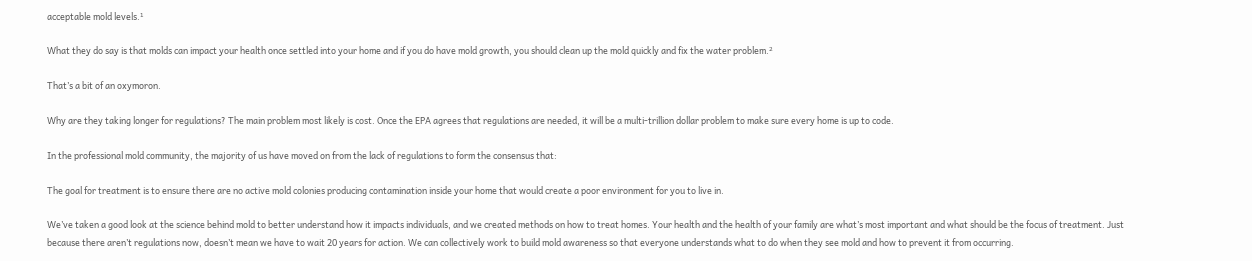acceptable mold levels.¹

What they do say is that molds can impact your health once settled into your home and if you do have mold growth, you should clean up the mold quickly and fix the water problem.²

That’s a bit of an oxymoron.

Why are they taking longer for regulations? The main problem most likely is cost. Once the EPA agrees that regulations are needed, it will be a multi-trillion dollar problem to make sure every home is up to code.

In the professional mold community, the majority of us have moved on from the lack of regulations to form the consensus that:

The goal for treatment is to ensure there are no active mold colonies producing contamination inside your home that would create a poor environment for you to live in.

We’ve taken a good look at the science behind mold to better understand how it impacts individuals, and we created methods on how to treat homes. Your health and the health of your family are what’s most important and what should be the focus of treatment. Just because there aren’t regulations now, doesn’t mean we have to wait 20 years for action. We can collectively work to build mold awareness so that everyone understands what to do when they see mold and how to prevent it from occurring.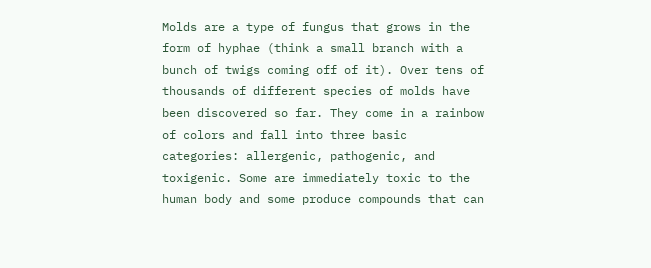Molds are a type of fungus that grows in the form of hyphae (think a small branch with a bunch of twigs coming off of it). Over tens of thousands of different species of molds have been discovered so far. They come in a rainbow of colors and fall into three basic categories: allergenic, pathogenic, and toxigenic. Some are immediately toxic to the human body and some produce compounds that can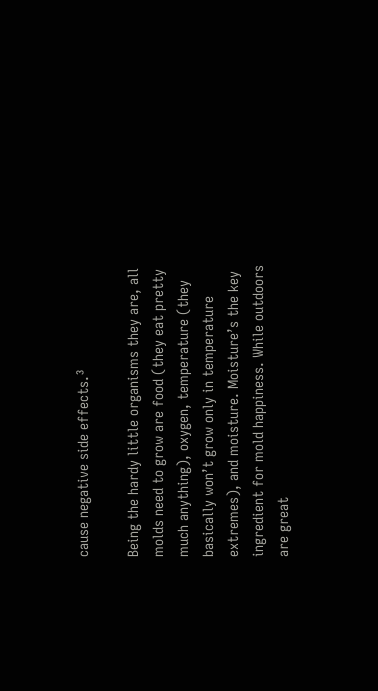cause negative side effects.³

Being the hardy little organisms they are, all molds need to grow are food (they eat pretty much anything), oxygen, temperature (they basically won’t grow only in temperature extremes), and moisture. Moisture’s the key ingredient for mold happiness. While outdoors are great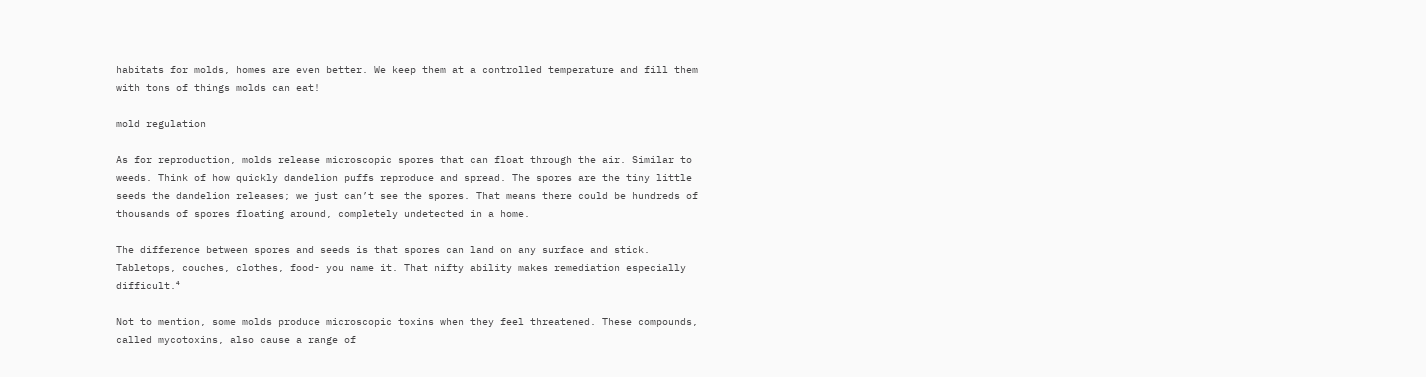habitats for molds, homes are even better. We keep them at a controlled temperature and fill them with tons of things molds can eat!

mold regulation

As for reproduction, molds release microscopic spores that can float through the air. Similar to weeds. Think of how quickly dandelion puffs reproduce and spread. The spores are the tiny little seeds the dandelion releases; we just can’t see the spores. That means there could be hundreds of thousands of spores floating around, completely undetected in a home.

The difference between spores and seeds is that spores can land on any surface and stick. Tabletops, couches, clothes, food- you name it. That nifty ability makes remediation especially difficult.⁴

Not to mention, some molds produce microscopic toxins when they feel threatened. These compounds, called mycotoxins, also cause a range of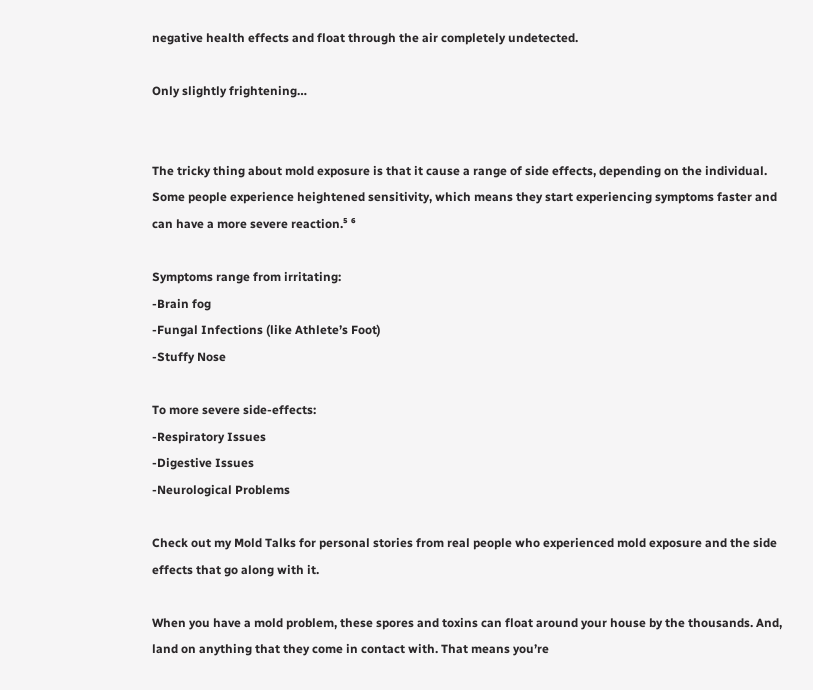negative health effects and float through the air completely undetected.

Only slightly frightening…


The tricky thing about mold exposure is that it cause a range of side effects, depending on the individual. Some people experience heightened sensitivity, which means they start experiencing symptoms faster and can have a more severe reaction.⁵ ⁶

Symptoms range from irritating:
-Brain fog
-Fungal Infections (like Athlete’s Foot)
-Stuffy Nose

To more severe side-effects:
-Respiratory Issues
-Digestive Issues
-Neurological Problems

Check out my Mold Talks for personal stories from real people who experienced mold exposure and the side effects that go along with it.

When you have a mold problem, these spores and toxins can float around your house by the thousands. And, land on anything that they come in contact with. That means you’re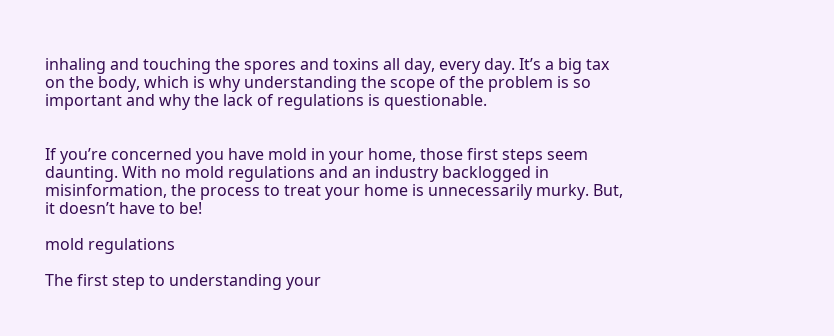inhaling and touching the spores and toxins all day, every day. It’s a big tax on the body, which is why understanding the scope of the problem is so important and why the lack of regulations is questionable.


If you’re concerned you have mold in your home, those first steps seem daunting. With no mold regulations and an industry backlogged in misinformation, the process to treat your home is unnecessarily murky. But, it doesn’t have to be!

mold regulations

The first step to understanding your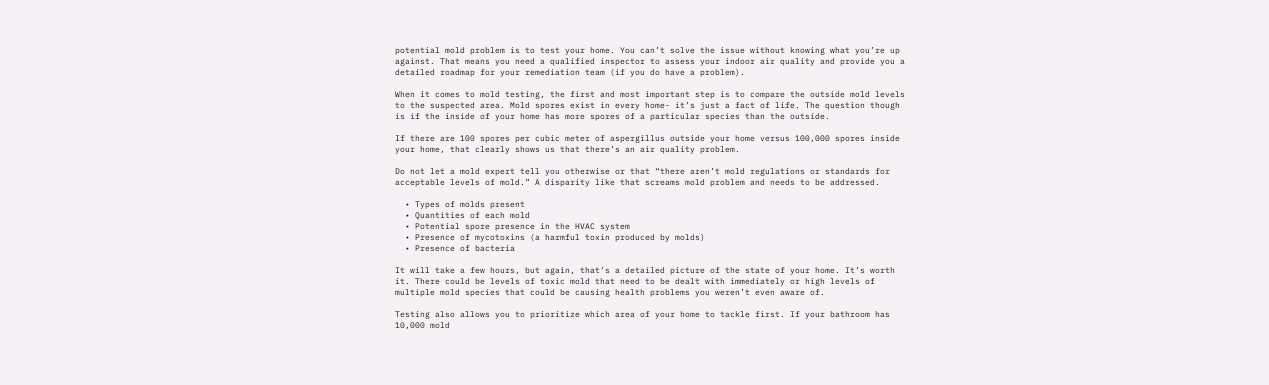potential mold problem is to test your home. You can’t solve the issue without knowing what you’re up against. That means you need a qualified inspector to assess your indoor air quality and provide you a detailed roadmap for your remediation team (if you do have a problem).

When it comes to mold testing, the first and most important step is to compare the outside mold levels to the suspected area. Mold spores exist in every home- it’s just a fact of life. The question though is if the inside of your home has more spores of a particular species than the outside.

If there are 100 spores per cubic meter of aspergillus outside your home versus 100,000 spores inside your home, that clearly shows us that there’s an air quality problem.

Do not let a mold expert tell you otherwise or that “there aren’t mold regulations or standards for acceptable levels of mold.” A disparity like that screams mold problem and needs to be addressed.

  • Types of molds present
  • Quantities of each mold
  • Potential spore presence in the HVAC system
  • Presence of mycotoxins (a harmful toxin produced by molds)
  • Presence of bacteria

It will take a few hours, but again, that’s a detailed picture of the state of your home. It’s worth it. There could be levels of toxic mold that need to be dealt with immediately or high levels of multiple mold species that could be causing health problems you weren’t even aware of.

Testing also allows you to prioritize which area of your home to tackle first. If your bathroom has 10,000 mold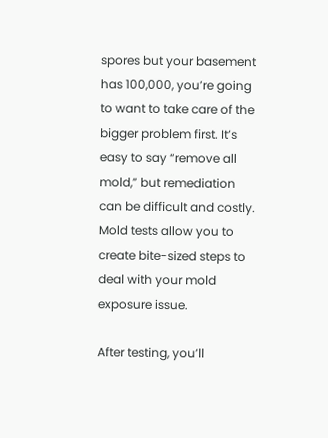spores but your basement has 100,000, you’re going to want to take care of the bigger problem first. It’s easy to say “remove all mold,” but remediation can be difficult and costly. Mold tests allow you to create bite-sized steps to deal with your mold exposure issue.

After testing, you’ll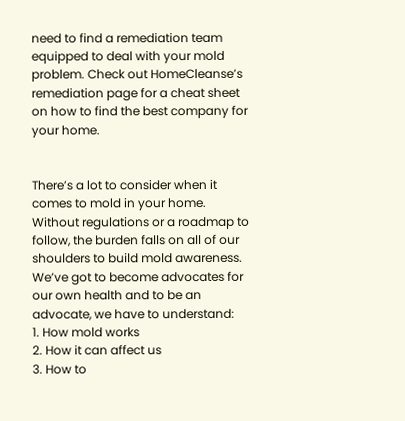need to find a remediation team equipped to deal with your mold problem. Check out HomeCleanse’s remediation page for a cheat sheet on how to find the best company for your home.


There’s a lot to consider when it comes to mold in your home. Without regulations or a roadmap to follow, the burden falls on all of our shoulders to build mold awareness. We’ve got to become advocates for our own health and to be an advocate, we have to understand:
1. How mold works
2. How it can affect us
3. How to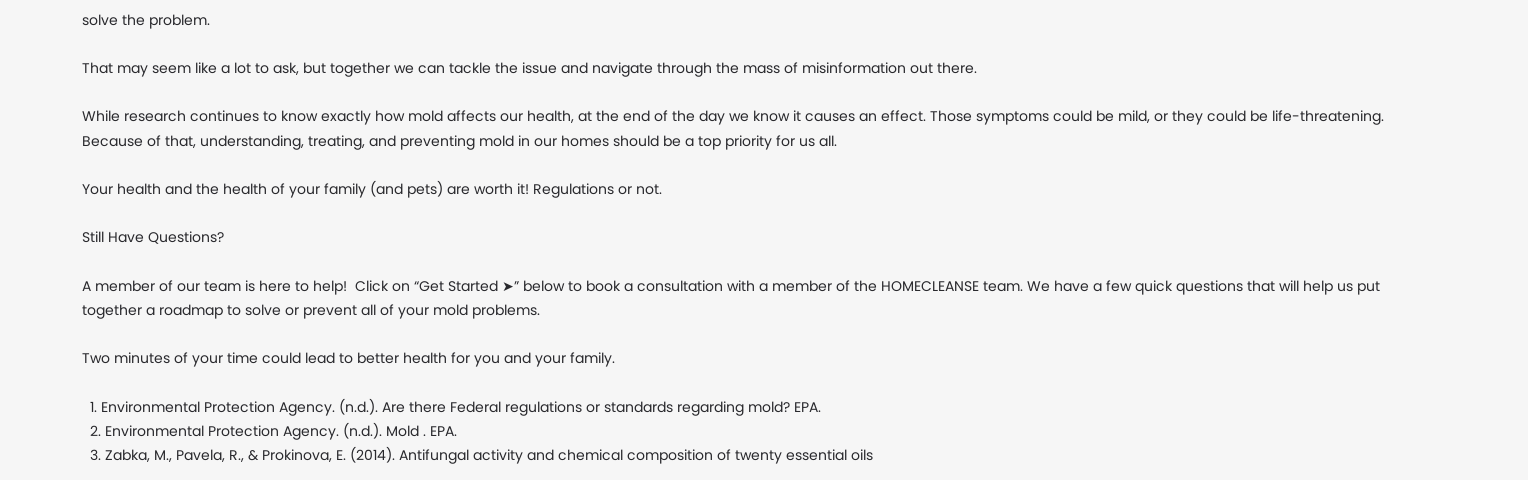solve the problem.

That may seem like a lot to ask, but together we can tackle the issue and navigate through the mass of misinformation out there.

While research continues to know exactly how mold affects our health, at the end of the day we know it causes an effect. Those symptoms could be mild, or they could be life-threatening. Because of that, understanding, treating, and preventing mold in our homes should be a top priority for us all.

Your health and the health of your family (and pets) are worth it! Regulations or not.

Still Have Questions?

A member of our team is here to help!  Click on “Get Started ➤” below to book a consultation with a member of the HOMECLEANSE team. We have a few quick questions that will help us put together a roadmap to solve or prevent all of your mold problems.

Two minutes of your time could lead to better health for you and your family.

  1. Environmental Protection Agency. (n.d.). Are there Federal regulations or standards regarding mold? EPA.
  2. Environmental Protection Agency. (n.d.). Mold . EPA.
  3. Zabka, M., Pavela, R., & Prokinova, E. (2014). Antifungal activity and chemical composition of twenty essential oils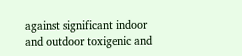against significant indoor and outdoor toxigenic and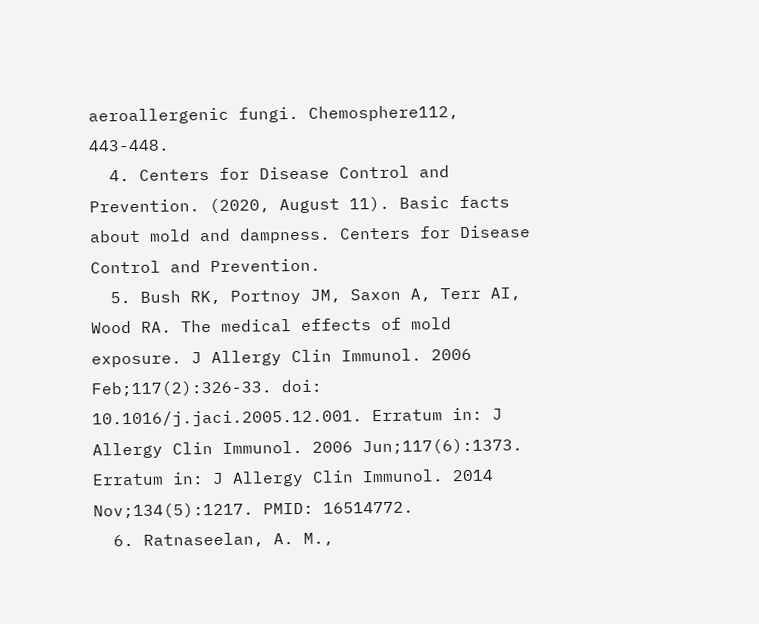aeroallergenic fungi. Chemosphere112, 443-448.
  4. Centers for Disease Control and Prevention. (2020, August 11). Basic facts about mold and dampness. Centers for Disease Control and Prevention.
  5. Bush RK, Portnoy JM, Saxon A, Terr AI, Wood RA. The medical effects of mold exposure. J Allergy Clin Immunol. 2006 Feb;117(2):326-33. doi: 10.1016/j.jaci.2005.12.001. Erratum in: J Allergy Clin Immunol. 2006 Jun;117(6):1373. Erratum in: J Allergy Clin Immunol. 2014 Nov;134(5):1217. PMID: 16514772.
  6. Ratnaseelan, A. M.,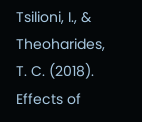Tsilioni, I., & Theoharides, T. C. (2018). Effects of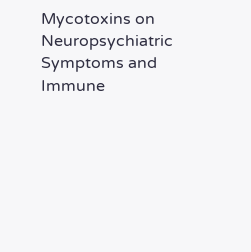Mycotoxins on Neuropsychiatric Symptoms and Immune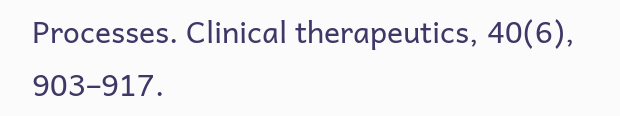Processes. Clinical therapeutics, 40(6), 903–917.